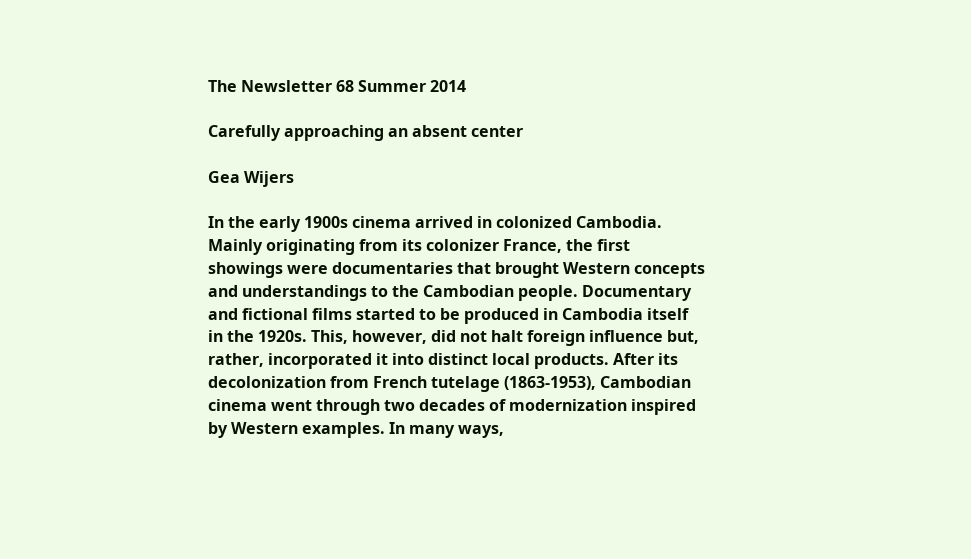The Newsletter 68 Summer 2014

Carefully approaching an absent center

Gea Wijers

In the early 1900s cinema arrived in colonized Cambodia. Mainly originating from its colonizer France, the first showings were documentaries that brought Western concepts and understandings to the Cambodian people. Documentary and fictional films started to be produced in Cambodia itself in the 1920s. This, however, did not halt foreign influence but, rather, incorporated it into distinct local products. After its decolonization from French tutelage (1863-1953), Cambodian cinema went through two decades of modernization inspired by Western examples. In many ways,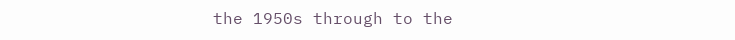the 1950s through to the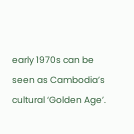early 1970s can be seen as Cambodia’s cultural ‘Golden Age’.